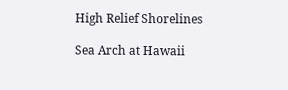High Relief Shorelines

Sea Arch at Hawaii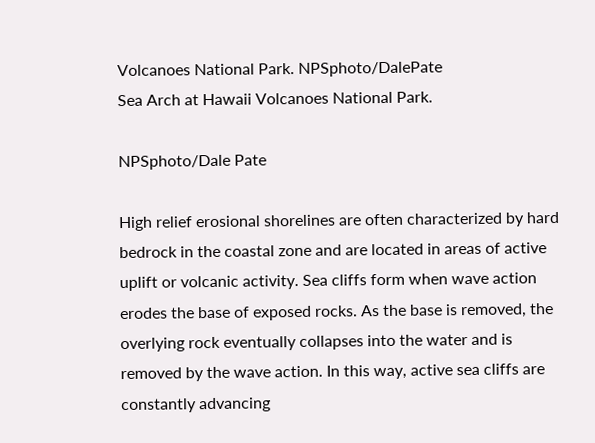Volcanoes National Park. NPSphoto/DalePate
Sea Arch at Hawaii Volcanoes National Park.

NPSphoto/Dale Pate

High relief erosional shorelines are often characterized by hard bedrock in the coastal zone and are located in areas of active uplift or volcanic activity. Sea cliffs form when wave action erodes the base of exposed rocks. As the base is removed, the overlying rock eventually collapses into the water and is removed by the wave action. In this way, active sea cliffs are constantly advancing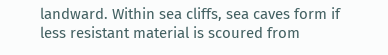landward. Within sea cliffs, sea caves form if less resistant material is scoured from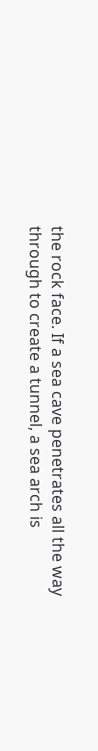the rock face. If a sea cave penetrates all the way through to create a tunnel, a sea arch is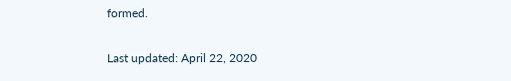formed.

Last updated: April 22, 2020